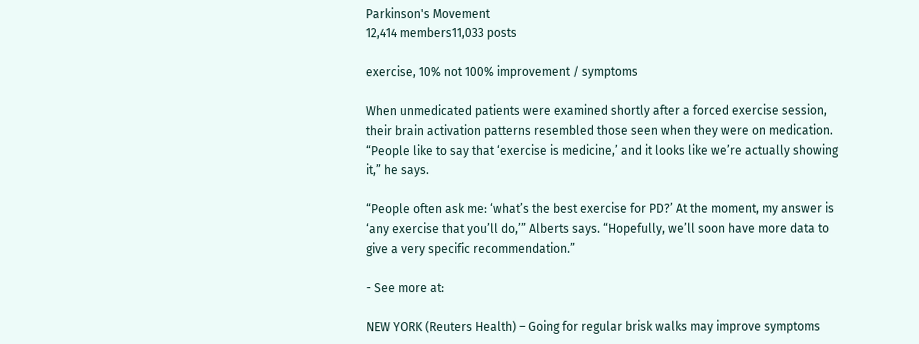Parkinson's Movement
12,414 members11,033 posts

exercise, 10% not 100% improvement / symptoms

When unmedicated patients were examined shortly after a forced exercise session, their brain activation patterns resembled those seen when they were on medication. “People like to say that ‘exercise is medicine,’ and it looks like we’re actually showing it,” he says.

“People often ask me: ‘what’s the best exercise for PD?’ At the moment, my answer is ‘any exercise that you’ll do,’” Alberts says. “Hopefully, we’ll soon have more data to give a very specific recommendation.”

- See more at:

NEW YORK (Reuters Health) – Going for regular brisk walks may improve symptoms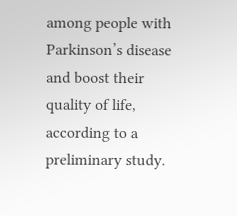among people with Parkinson’s disease and boost their quality of life, according to a preliminary study.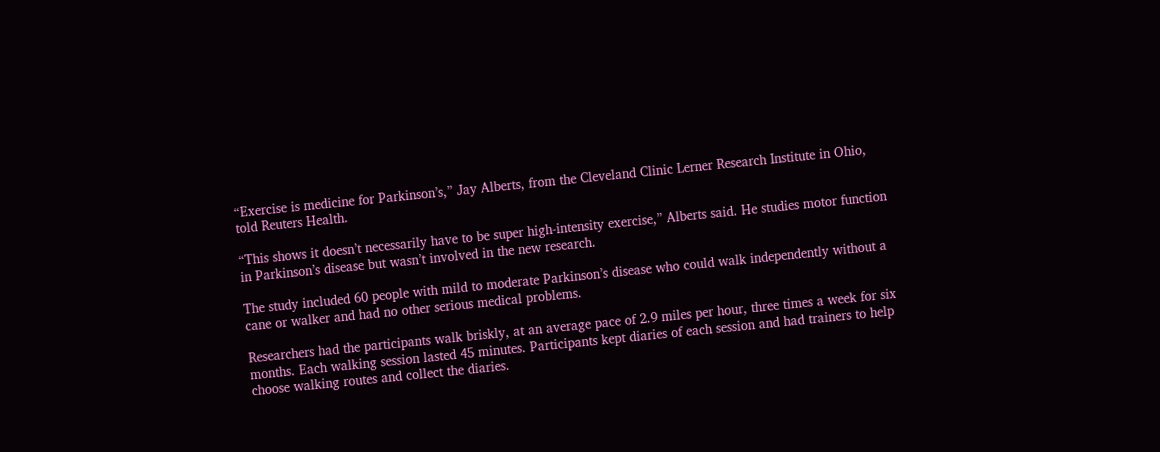“Exercise is medicine for Parkinson’s,” Jay Alberts, from the Cleveland Clinic Lerner Research Institute in Ohio, told Reuters Health.

“This shows it doesn’t necessarily have to be super high-intensity exercise,” Alberts said. He studies motor function in Parkinson’s disease but wasn’t involved in the new research.

The study included 60 people with mild to moderate Parkinson’s disease who could walk independently without a cane or walker and had no other serious medical problems.

Researchers had the participants walk briskly, at an average pace of 2.9 miles per hour, three times a week for six months. Each walking session lasted 45 minutes. Participants kept diaries of each session and had trainers to help choose walking routes and collect the diaries.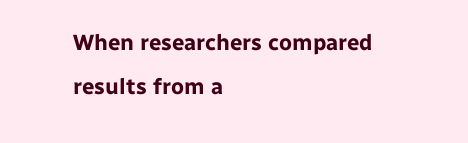When researchers compared results from a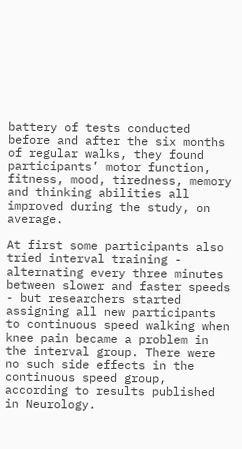battery of tests conducted before and after the six months of regular walks, they found participants’ motor function, fitness, mood, tiredness, memory and thinking abilities all improved during the study, on average.

At first some participants also tried interval training - alternating every three minutes between slower and faster speeds - but researchers started assigning all new participants to continuous speed walking when knee pain became a problem in the interval group. There were no such side effects in the continuous speed group, according to results published in Neurology.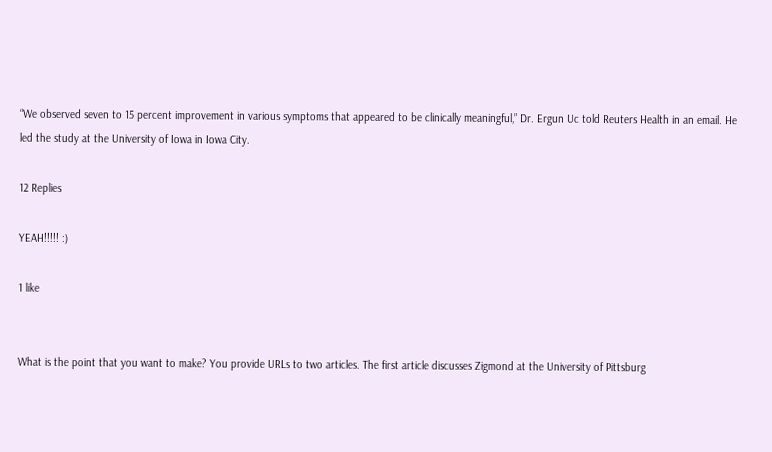“We observed seven to 15 percent improvement in various symptoms that appeared to be clinically meaningful,” Dr. Ergun Uc told Reuters Health in an email. He led the study at the University of Iowa in Iowa City.

12 Replies

YEAH!!!!! :)

1 like


What is the point that you want to make? You provide URLs to two articles. The first article discusses Zigmond at the University of Pittsburg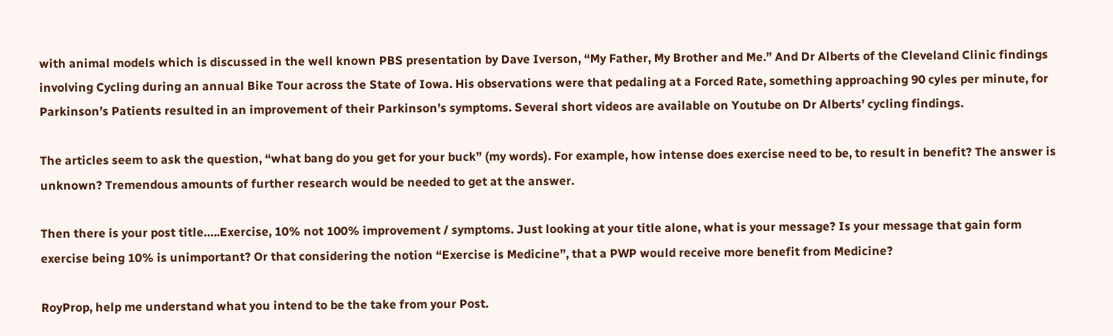with animal models which is discussed in the well known PBS presentation by Dave Iverson, “My Father, My Brother and Me.” And Dr Alberts of the Cleveland Clinic findings involving Cycling during an annual Bike Tour across the State of Iowa. His observations were that pedaling at a Forced Rate, something approaching 90 cyles per minute, for Parkinson’s Patients resulted in an improvement of their Parkinson’s symptoms. Several short videos are available on Youtube on Dr Alberts’ cycling findings.

The articles seem to ask the question, “what bang do you get for your buck” (my words). For example, how intense does exercise need to be, to result in benefit? The answer is unknown? Tremendous amounts of further research would be needed to get at the answer.

Then there is your post title…..Exercise, 10% not 100% improvement / symptoms. Just looking at your title alone, what is your message? Is your message that gain form exercise being 10% is unimportant? Or that considering the notion “Exercise is Medicine”, that a PWP would receive more benefit from Medicine?

RoyProp, help me understand what you intend to be the take from your Post.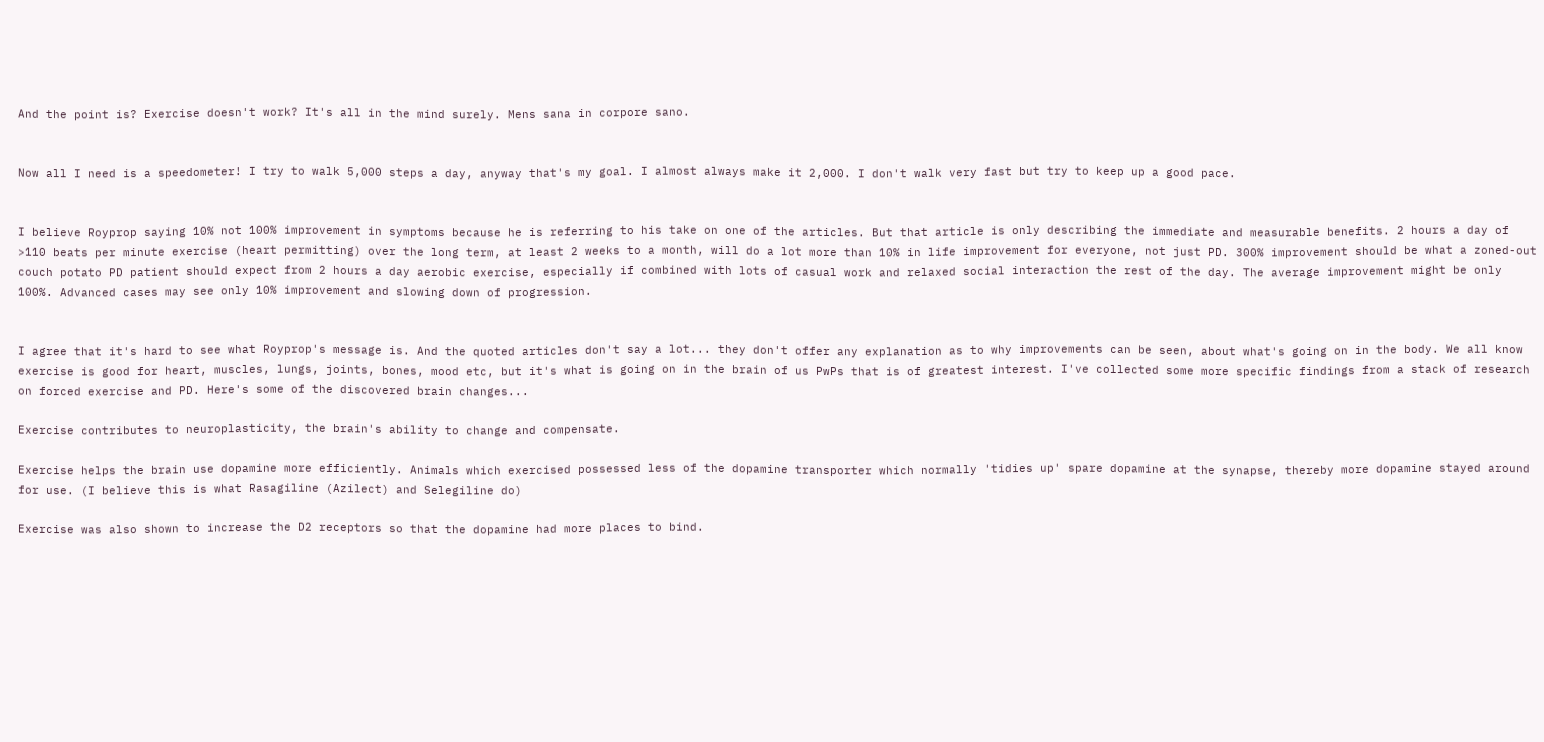And the point is? Exercise doesn't work? It's all in the mind surely. Mens sana in corpore sano.


Now all I need is a speedometer! I try to walk 5,000 steps a day, anyway that's my goal. I almost always make it 2,000. I don't walk very fast but try to keep up a good pace.


I believe Royprop saying 10% not 100% improvement in symptoms because he is referring to his take on one of the articles. But that article is only describing the immediate and measurable benefits. 2 hours a day of >110 beats per minute exercise (heart permitting) over the long term, at least 2 weeks to a month, will do a lot more than 10% in life improvement for everyone, not just PD. 300% improvement should be what a zoned-out couch potato PD patient should expect from 2 hours a day aerobic exercise, especially if combined with lots of casual work and relaxed social interaction the rest of the day. The average improvement might be only 100%. Advanced cases may see only 10% improvement and slowing down of progression.


I agree that it's hard to see what Royprop's message is. And the quoted articles don't say a lot... they don't offer any explanation as to why improvements can be seen, about what's going on in the body. We all know exercise is good for heart, muscles, lungs, joints, bones, mood etc, but it's what is going on in the brain of us PwPs that is of greatest interest. I've collected some more specific findings from a stack of research on forced exercise and PD. Here's some of the discovered brain changes...

Exercise contributes to neuroplasticity, the brain's ability to change and compensate.

Exercise helps the brain use dopamine more efficiently. Animals which exercised possessed less of the dopamine transporter which normally 'tidies up' spare dopamine at the synapse, thereby more dopamine stayed around for use. (I believe this is what Rasagiline (Azilect) and Selegiline do)

Exercise was also shown to increase the D2 receptors so that the dopamine had more places to bind.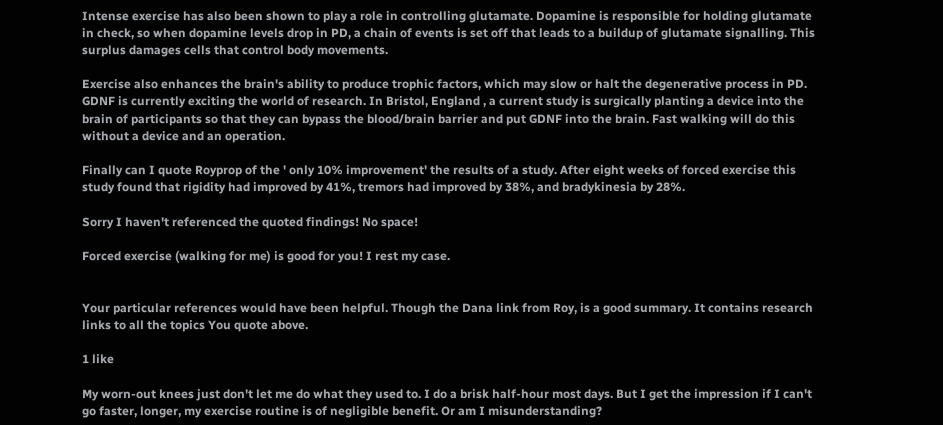Intense exercise has also been shown to play a role in controlling glutamate. Dopamine is responsible for holding glutamate in check, so when dopamine levels drop in PD, a chain of events is set off that leads to a buildup of glutamate signalling. This surplus damages cells that control body movements.

Exercise also enhances the brain's ability to produce trophic factors, which may slow or halt the degenerative process in PD. GDNF is currently exciting the world of research. In Bristol, England , a current study is surgically planting a device into the brain of participants so that they can bypass the blood/brain barrier and put GDNF into the brain. Fast walking will do this without a device and an operation.

Finally can I quote Royprop of the ' only 10% improvement' the results of a study. After eight weeks of forced exercise this study found that rigidity had improved by 41%, tremors had improved by 38%, and bradykinesia by 28%.

Sorry I haven't referenced the quoted findings! No space!

Forced exercise (walking for me) is good for you! I rest my case.


Your particular references would have been helpful. Though the Dana link from Roy, is a good summary. It contains research links to all the topics You quote above.

1 like

My worn-out knees just don't let me do what they used to. I do a brisk half-hour most days. But I get the impression if I can't go faster, longer, my exercise routine is of negligible benefit. Or am I misunderstanding?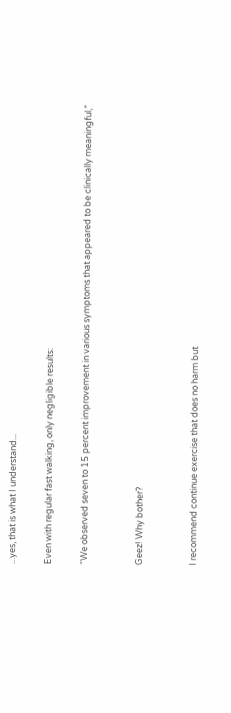...yes, that is what I understand...

Even with regular fast walking, only negligible results:

“We observed seven to 15 percent improvement in various symptoms that appeared to be clinically meaningful,”


Geez! Why bother?


I recommend continue exercise that does no harm but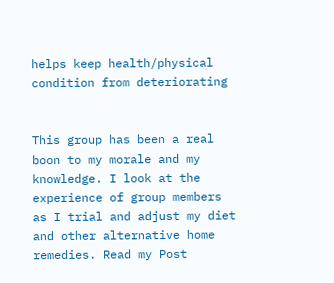helps keep health/physical condition from deteriorating


This group has been a real boon to my morale and my knowledge. I look at the experience of group members as I trial and adjust my diet and other alternative home remedies. Read my Post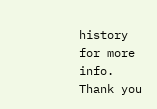history for more info. Thank you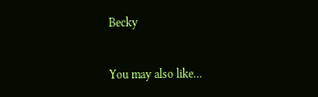Becky


You may also like...